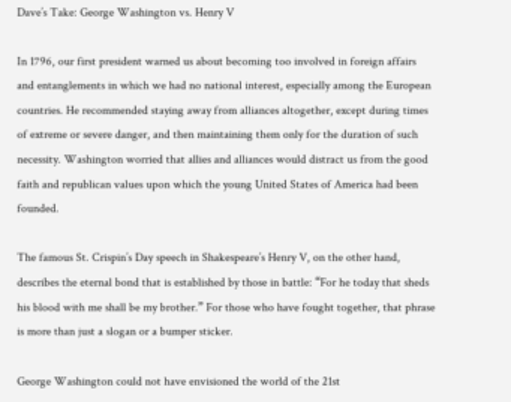Dave’s Take: George Washington vs. Henry V

In 1796, our first president warned us about becoming too involved in foreign affairs and entanglements in which we had no national interest, especially among the European countries. He recommended staying away from alliances altogether, except during times of extreme or severe danger, and then maintaining them only for the duration of such necessity. Washington worried that allies and alliances would distract us from the good faith and republican values upon which the young United States of America had been founded.

The famous St. Crispin’s Day speech in Shakespeare’s Henry V, on the other hand, describes the eternal bond that is established by those in battle: “For he today that sheds his blood with me shall be my brother.” For those who have fought together, that phrase is more than just a slogan or a bumper sticker.

George Washington could not have envisioned the world of the 21st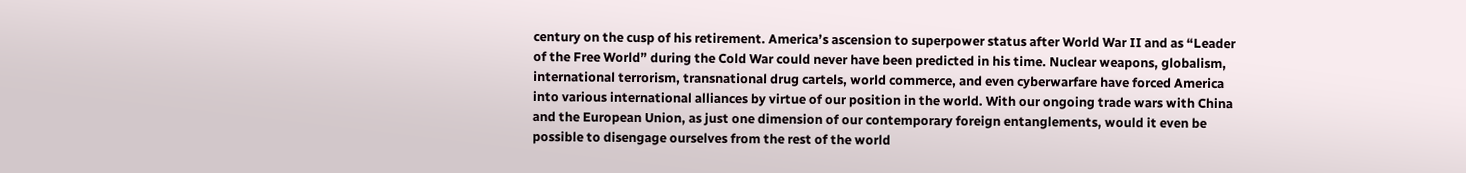century on the cusp of his retirement. America’s ascension to superpower status after World War II and as “Leader of the Free World” during the Cold War could never have been predicted in his time. Nuclear weapons, globalism, international terrorism, transnational drug cartels, world commerce, and even cyberwarfare have forced America into various international alliances by virtue of our position in the world. With our ongoing trade wars with China and the European Union, as just one dimension of our contemporary foreign entanglements, would it even be possible to disengage ourselves from the rest of the world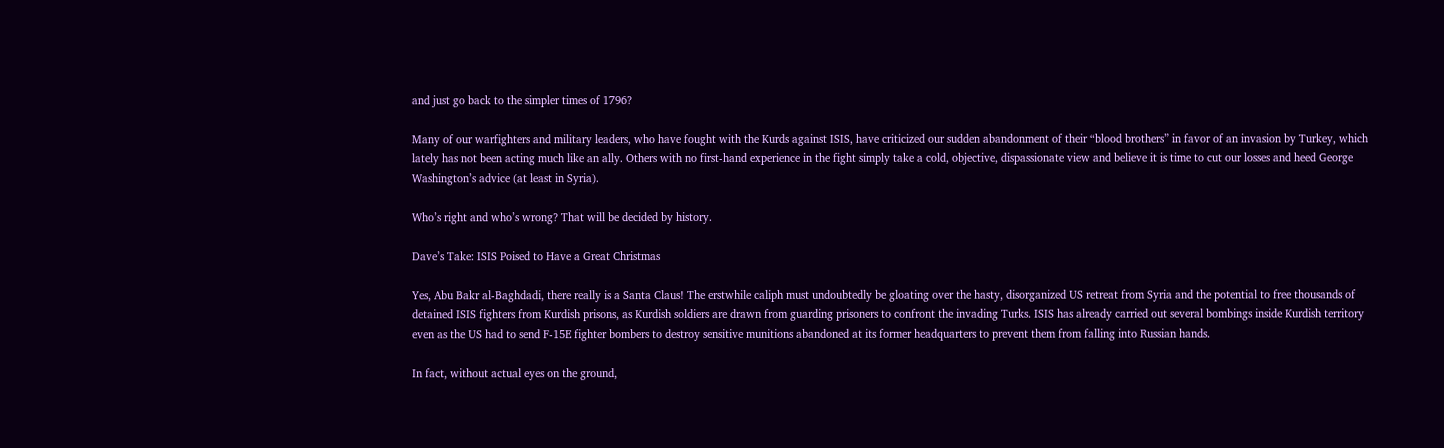and just go back to the simpler times of 1796?

Many of our warfighters and military leaders, who have fought with the Kurds against ISIS, have criticized our sudden abandonment of their “blood brothers” in favor of an invasion by Turkey, which lately has not been acting much like an ally. Others with no first-hand experience in the fight simply take a cold, objective, dispassionate view and believe it is time to cut our losses and heed George Washington’s advice (at least in Syria).

Who’s right and who’s wrong? That will be decided by history.

Dave’s Take: ISIS Poised to Have a Great Christmas

Yes, Abu Bakr al-Baghdadi, there really is a Santa Claus! The erstwhile caliph must undoubtedly be gloating over the hasty, disorganized US retreat from Syria and the potential to free thousands of detained ISIS fighters from Kurdish prisons, as Kurdish soldiers are drawn from guarding prisoners to confront the invading Turks. ISIS has already carried out several bombings inside Kurdish territory even as the US had to send F-15E fighter bombers to destroy sensitive munitions abandoned at its former headquarters to prevent them from falling into Russian hands.

In fact, without actual eyes on the ground,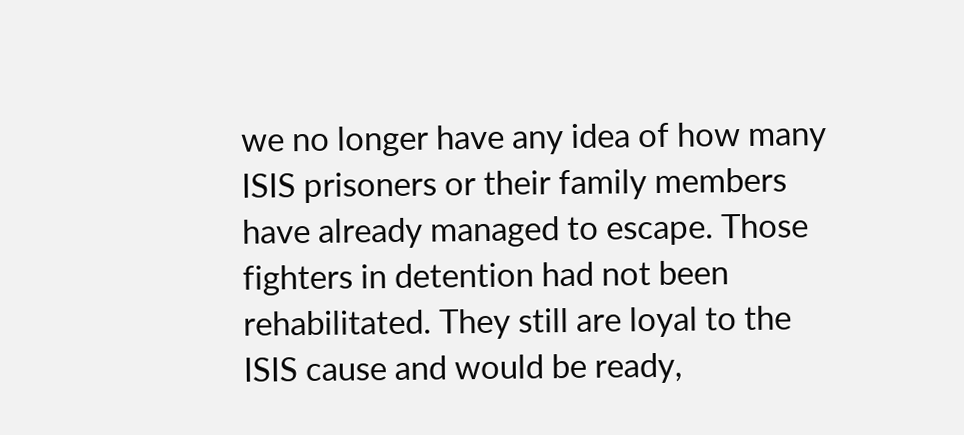we no longer have any idea of how many ISIS prisoners or their family members have already managed to escape. Those fighters in detention had not been rehabilitated. They still are loyal to the ISIS cause and would be ready,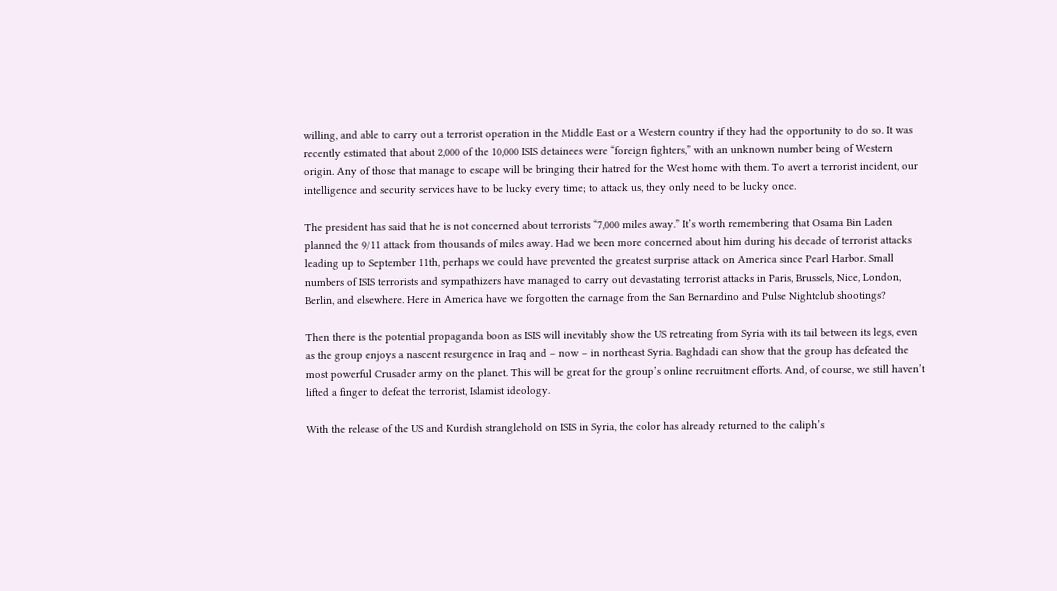willing, and able to carry out a terrorist operation in the Middle East or a Western country if they had the opportunity to do so. It was recently estimated that about 2,000 of the 10,000 ISIS detainees were “foreign fighters,” with an unknown number being of Western origin. Any of those that manage to escape will be bringing their hatred for the West home with them. To avert a terrorist incident, our intelligence and security services have to be lucky every time; to attack us, they only need to be lucky once.

The president has said that he is not concerned about terrorists “7,000 miles away.” It’s worth remembering that Osama Bin Laden planned the 9/11 attack from thousands of miles away. Had we been more concerned about him during his decade of terrorist attacks leading up to September 11th, perhaps we could have prevented the greatest surprise attack on America since Pearl Harbor. Small numbers of ISIS terrorists and sympathizers have managed to carry out devastating terrorist attacks in Paris, Brussels, Nice, London, Berlin, and elsewhere. Here in America have we forgotten the carnage from the San Bernardino and Pulse Nightclub shootings?

Then there is the potential propaganda boon as ISIS will inevitably show the US retreating from Syria with its tail between its legs, even as the group enjoys a nascent resurgence in Iraq and – now – in northeast Syria. Baghdadi can show that the group has defeated the most powerful Crusader army on the planet. This will be great for the group’s online recruitment efforts. And, of course, we still haven’t lifted a finger to defeat the terrorist, Islamist ideology.

With the release of the US and Kurdish stranglehold on ISIS in Syria, the color has already returned to the caliph’s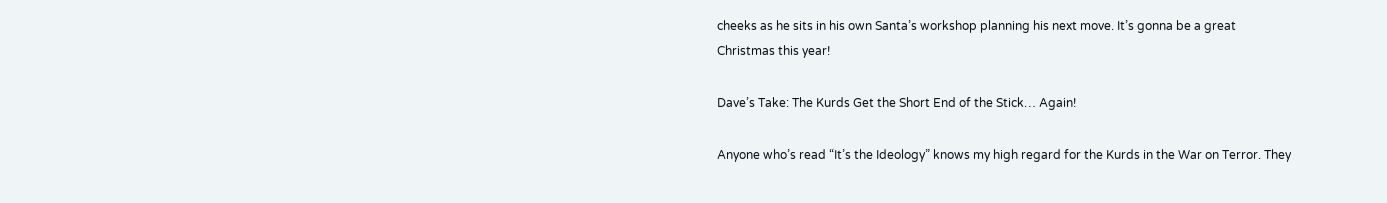cheeks as he sits in his own Santa’s workshop planning his next move. It’s gonna be a great Christmas this year!

Dave’s Take: The Kurds Get the Short End of the Stick… Again!

Anyone who’s read “It’s the Ideology” knows my high regard for the Kurds in the War on Terror. They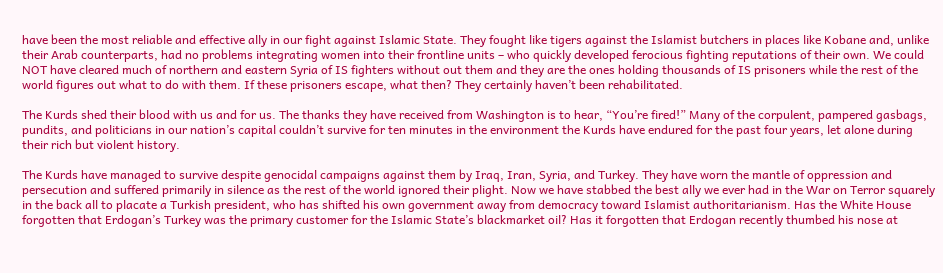have been the most reliable and effective ally in our fight against Islamic State. They fought like tigers against the Islamist butchers in places like Kobane and, unlike their Arab counterparts, had no problems integrating women into their frontline units – who quickly developed ferocious fighting reputations of their own. We could NOT have cleared much of northern and eastern Syria of IS fighters without out them and they are the ones holding thousands of IS prisoners while the rest of the world figures out what to do with them. If these prisoners escape, what then? They certainly haven’t been rehabilitated.

The Kurds shed their blood with us and for us. The thanks they have received from Washington is to hear, “You’re fired!” Many of the corpulent, pampered gasbags, pundits, and politicians in our nation’s capital couldn’t survive for ten minutes in the environment the Kurds have endured for the past four years, let alone during their rich but violent history.

The Kurds have managed to survive despite genocidal campaigns against them by Iraq, Iran, Syria, and Turkey. They have worn the mantle of oppression and persecution and suffered primarily in silence as the rest of the world ignored their plight. Now we have stabbed the best ally we ever had in the War on Terror squarely in the back all to placate a Turkish president, who has shifted his own government away from democracy toward Islamist authoritarianism. Has the White House forgotten that Erdogan’s Turkey was the primary customer for the Islamic State’s blackmarket oil? Has it forgotten that Erdogan recently thumbed his nose at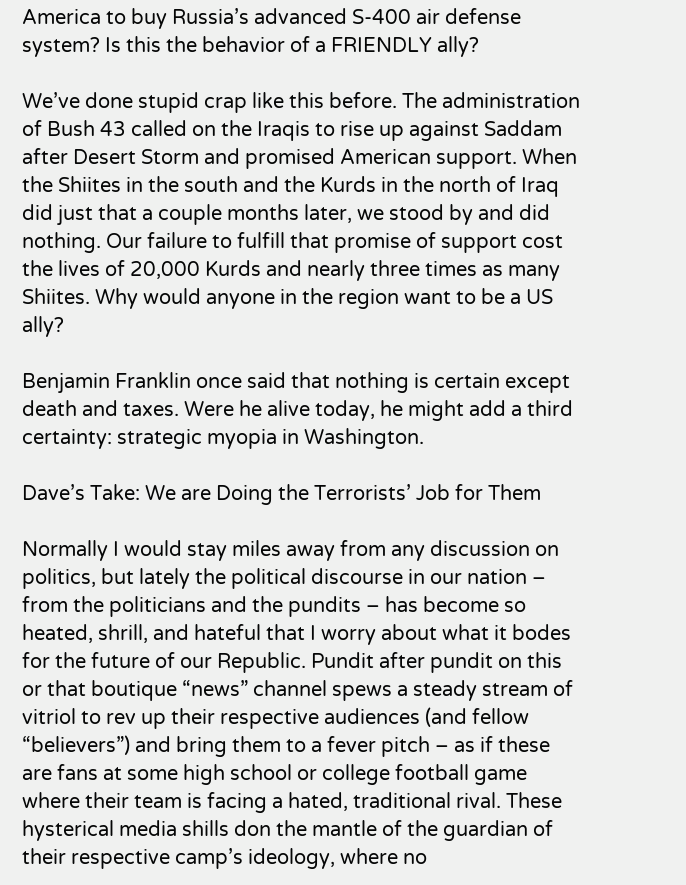America to buy Russia’s advanced S-400 air defense system? Is this the behavior of a FRIENDLY ally?

We’ve done stupid crap like this before. The administration of Bush 43 called on the Iraqis to rise up against Saddam after Desert Storm and promised American support. When the Shiites in the south and the Kurds in the north of Iraq did just that a couple months later, we stood by and did nothing. Our failure to fulfill that promise of support cost the lives of 20,000 Kurds and nearly three times as many Shiites. Why would anyone in the region want to be a US ally?

Benjamin Franklin once said that nothing is certain except death and taxes. Were he alive today, he might add a third certainty: strategic myopia in Washington.

Dave’s Take: We are Doing the Terrorists’ Job for Them

Normally I would stay miles away from any discussion on politics, but lately the political discourse in our nation – from the politicians and the pundits – has become so heated, shrill, and hateful that I worry about what it bodes for the future of our Republic. Pundit after pundit on this or that boutique “news” channel spews a steady stream of vitriol to rev up their respective audiences (and fellow “believers”) and bring them to a fever pitch – as if these are fans at some high school or college football game where their team is facing a hated, traditional rival. These hysterical media shills don the mantle of the guardian of their respective camp’s ideology, where no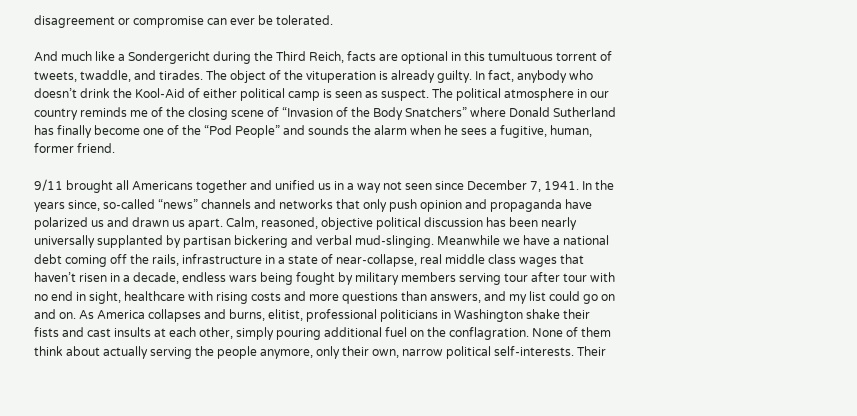disagreement or compromise can ever be tolerated.

And much like a Sondergericht during the Third Reich, facts are optional in this tumultuous torrent of tweets, twaddle, and tirades. The object of the vituperation is already guilty. In fact, anybody who doesn’t drink the Kool-Aid of either political camp is seen as suspect. The political atmosphere in our country reminds me of the closing scene of “Invasion of the Body Snatchers” where Donald Sutherland has finally become one of the “Pod People” and sounds the alarm when he sees a fugitive, human, former friend.

9/11 brought all Americans together and unified us in a way not seen since December 7, 1941. In the years since, so-called “news” channels and networks that only push opinion and propaganda have polarized us and drawn us apart. Calm, reasoned, objective political discussion has been nearly universally supplanted by partisan bickering and verbal mud-slinging. Meanwhile we have a national debt coming off the rails, infrastructure in a state of near-collapse, real middle class wages that haven’t risen in a decade, endless wars being fought by military members serving tour after tour with no end in sight, healthcare with rising costs and more questions than answers, and my list could go on and on. As America collapses and burns, elitist, professional politicians in Washington shake their fists and cast insults at each other, simply pouring additional fuel on the conflagration. None of them think about actually serving the people anymore, only their own, narrow political self-interests. Their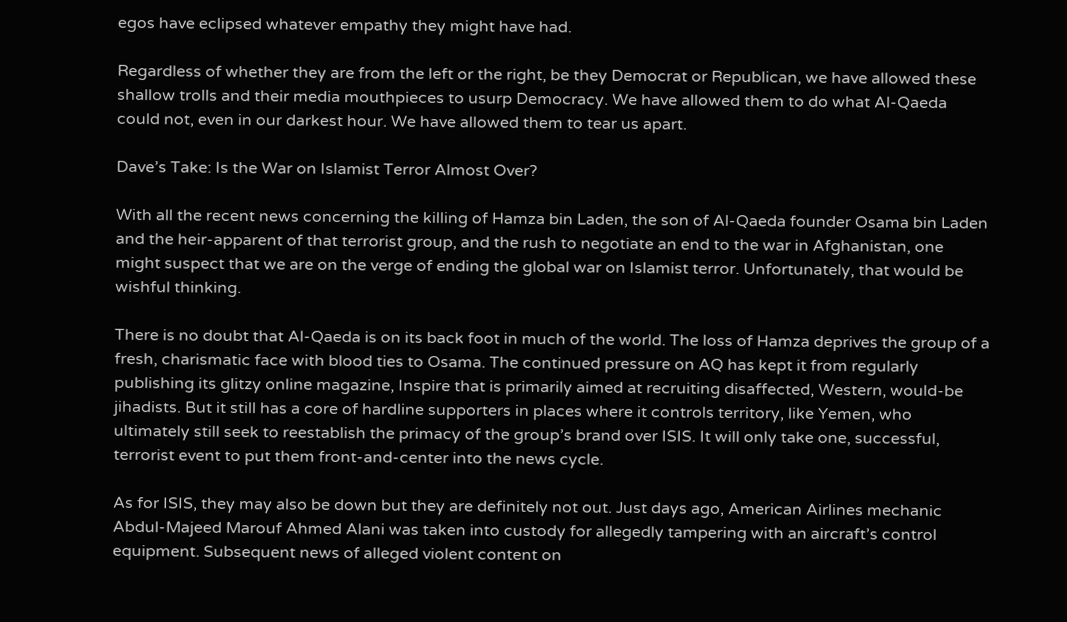egos have eclipsed whatever empathy they might have had.

Regardless of whether they are from the left or the right, be they Democrat or Republican, we have allowed these shallow trolls and their media mouthpieces to usurp Democracy. We have allowed them to do what Al-Qaeda could not, even in our darkest hour. We have allowed them to tear us apart.

Dave’s Take: Is the War on Islamist Terror Almost Over?

With all the recent news concerning the killing of Hamza bin Laden, the son of Al-Qaeda founder Osama bin Laden and the heir-apparent of that terrorist group, and the rush to negotiate an end to the war in Afghanistan, one might suspect that we are on the verge of ending the global war on Islamist terror. Unfortunately, that would be wishful thinking.

There is no doubt that Al-Qaeda is on its back foot in much of the world. The loss of Hamza deprives the group of a fresh, charismatic face with blood ties to Osama. The continued pressure on AQ has kept it from regularly publishing its glitzy online magazine, Inspire that is primarily aimed at recruiting disaffected, Western, would-be jihadists. But it still has a core of hardline supporters in places where it controls territory, like Yemen, who ultimately still seek to reestablish the primacy of the group’s brand over ISIS. It will only take one, successful, terrorist event to put them front-and-center into the news cycle.

As for ISIS, they may also be down but they are definitely not out. Just days ago, American Airlines mechanic Abdul-Majeed Marouf Ahmed Alani was taken into custody for allegedly tampering with an aircraft’s control equipment. Subsequent news of alleged violent content on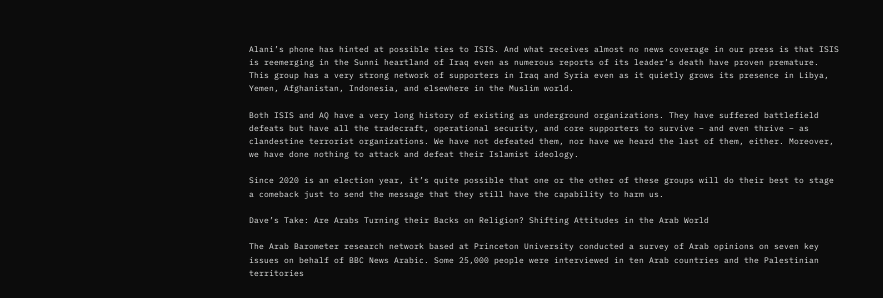Alani’s phone has hinted at possible ties to ISIS. And what receives almost no news coverage in our press is that ISIS is reemerging in the Sunni heartland of Iraq even as numerous reports of its leader’s death have proven premature. This group has a very strong network of supporters in Iraq and Syria even as it quietly grows its presence in Libya, Yemen, Afghanistan, Indonesia, and elsewhere in the Muslim world.

Both ISIS and AQ have a very long history of existing as underground organizations. They have suffered battlefield defeats but have all the tradecraft, operational security, and core supporters to survive – and even thrive – as clandestine terrorist organizations. We have not defeated them, nor have we heard the last of them, either. Moreover, we have done nothing to attack and defeat their Islamist ideology.

Since 2020 is an election year, it’s quite possible that one or the other of these groups will do their best to stage a comeback just to send the message that they still have the capability to harm us.

Dave’s Take: Are Arabs Turning their Backs on Religion? Shifting Attitudes in the Arab World

The Arab Barometer research network based at Princeton University conducted a survey of Arab opinions on seven key issues on behalf of BBC News Arabic. Some 25,000 people were interviewed in ten Arab countries and the Palestinian territories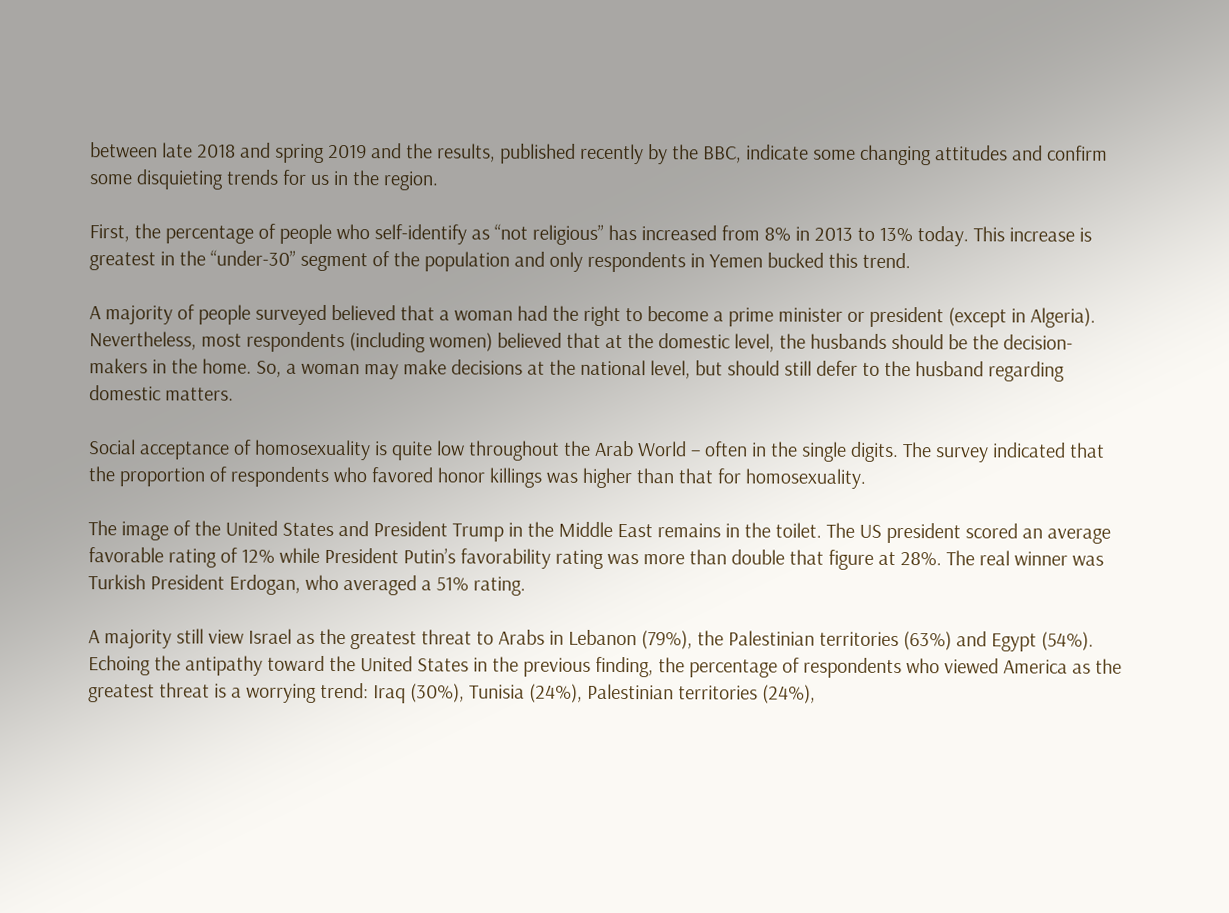between late 2018 and spring 2019 and the results, published recently by the BBC, indicate some changing attitudes and confirm some disquieting trends for us in the region.

First, the percentage of people who self-identify as “not religious” has increased from 8% in 2013 to 13% today. This increase is greatest in the “under-30” segment of the population and only respondents in Yemen bucked this trend.

A majority of people surveyed believed that a woman had the right to become a prime minister or president (except in Algeria). Nevertheless, most respondents (including women) believed that at the domestic level, the husbands should be the decision-makers in the home. So, a woman may make decisions at the national level, but should still defer to the husband regarding domestic matters.

Social acceptance of homosexuality is quite low throughout the Arab World – often in the single digits. The survey indicated that the proportion of respondents who favored honor killings was higher than that for homosexuality.

The image of the United States and President Trump in the Middle East remains in the toilet. The US president scored an average favorable rating of 12% while President Putin’s favorability rating was more than double that figure at 28%. The real winner was Turkish President Erdogan, who averaged a 51% rating.

A majority still view Israel as the greatest threat to Arabs in Lebanon (79%), the Palestinian territories (63%) and Egypt (54%). Echoing the antipathy toward the United States in the previous finding, the percentage of respondents who viewed America as the greatest threat is a worrying trend: Iraq (30%), Tunisia (24%), Palestinian territories (24%),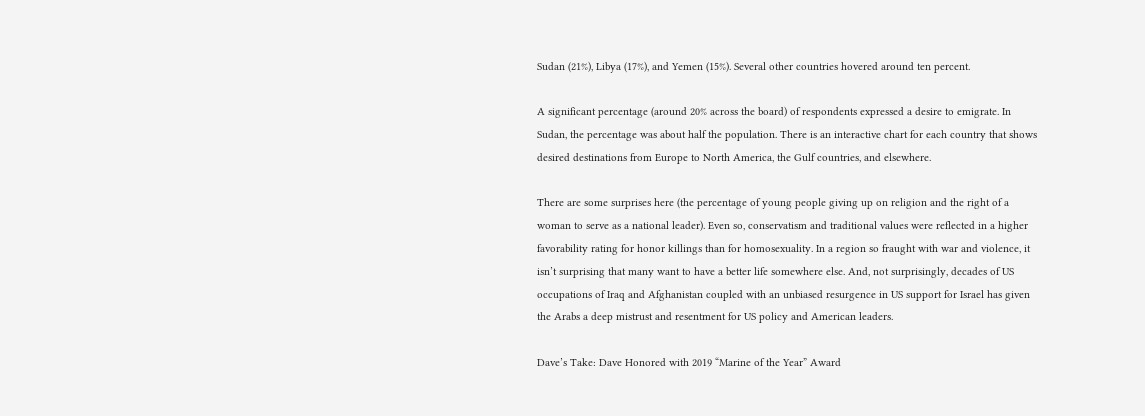Sudan (21%), Libya (17%), and Yemen (15%). Several other countries hovered around ten percent.

A significant percentage (around 20% across the board) of respondents expressed a desire to emigrate. In Sudan, the percentage was about half the population. There is an interactive chart for each country that shows desired destinations from Europe to North America, the Gulf countries, and elsewhere.

There are some surprises here (the percentage of young people giving up on religion and the right of a woman to serve as a national leader). Even so, conservatism and traditional values were reflected in a higher favorability rating for honor killings than for homosexuality. In a region so fraught with war and violence, it isn’t surprising that many want to have a better life somewhere else. And, not surprisingly, decades of US occupations of Iraq and Afghanistan coupled with an unbiased resurgence in US support for Israel has given the Arabs a deep mistrust and resentment for US policy and American leaders.

Dave’s Take: Dave Honored with 2019 “Marine of the Year” Award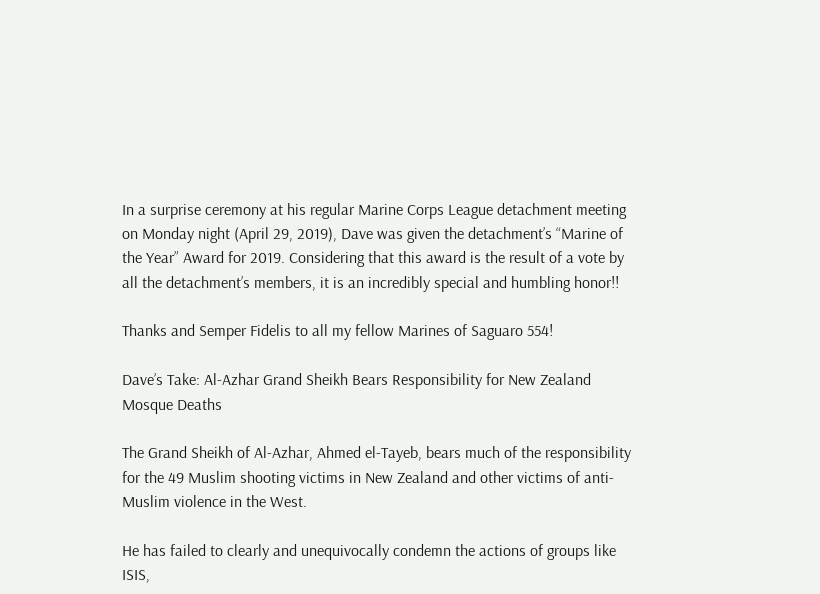In a surprise ceremony at his regular Marine Corps League detachment meeting on Monday night (April 29, 2019), Dave was given the detachment’s “Marine of the Year” Award for 2019. Considering that this award is the result of a vote by all the detachment’s members, it is an incredibly special and humbling honor!!

Thanks and Semper Fidelis to all my fellow Marines of Saguaro 554!

Dave’s Take: Al-Azhar Grand Sheikh Bears Responsibility for New Zealand Mosque Deaths

The Grand Sheikh of Al-Azhar, Ahmed el-Tayeb, bears much of the responsibility for the 49 Muslim shooting victims in New Zealand and other victims of anti-Muslim violence in the West.

He has failed to clearly and unequivocally condemn the actions of groups like ISIS,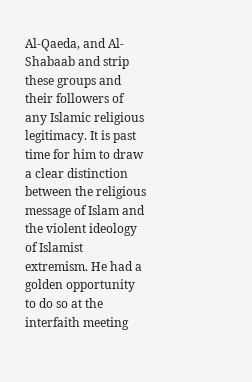Al-Qaeda, and Al-Shabaab and strip these groups and their followers of any Islamic religious legitimacy. It is past time for him to draw a clear distinction between the religious message of Islam and the violent ideology of Islamist extremism. He had a golden opportunity to do so at the interfaith meeting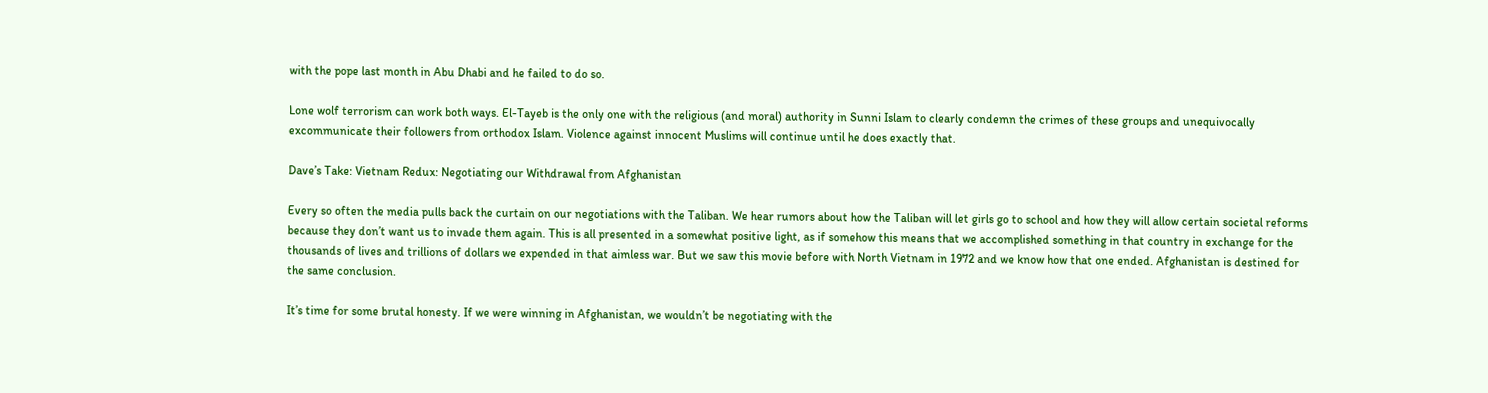with the pope last month in Abu Dhabi and he failed to do so.

Lone wolf terrorism can work both ways. El-Tayeb is the only one with the religious (and moral) authority in Sunni Islam to clearly condemn the crimes of these groups and unequivocally excommunicate their followers from orthodox Islam. Violence against innocent Muslims will continue until he does exactly that.

Dave’s Take: Vietnam Redux: Negotiating our Withdrawal from Afghanistan

Every so often the media pulls back the curtain on our negotiations with the Taliban. We hear rumors about how the Taliban will let girls go to school and how they will allow certain societal reforms because they don’t want us to invade them again. This is all presented in a somewhat positive light, as if somehow this means that we accomplished something in that country in exchange for the thousands of lives and trillions of dollars we expended in that aimless war. But we saw this movie before with North Vietnam in 1972 and we know how that one ended. Afghanistan is destined for the same conclusion.

It’s time for some brutal honesty. If we were winning in Afghanistan, we wouldn’t be negotiating with the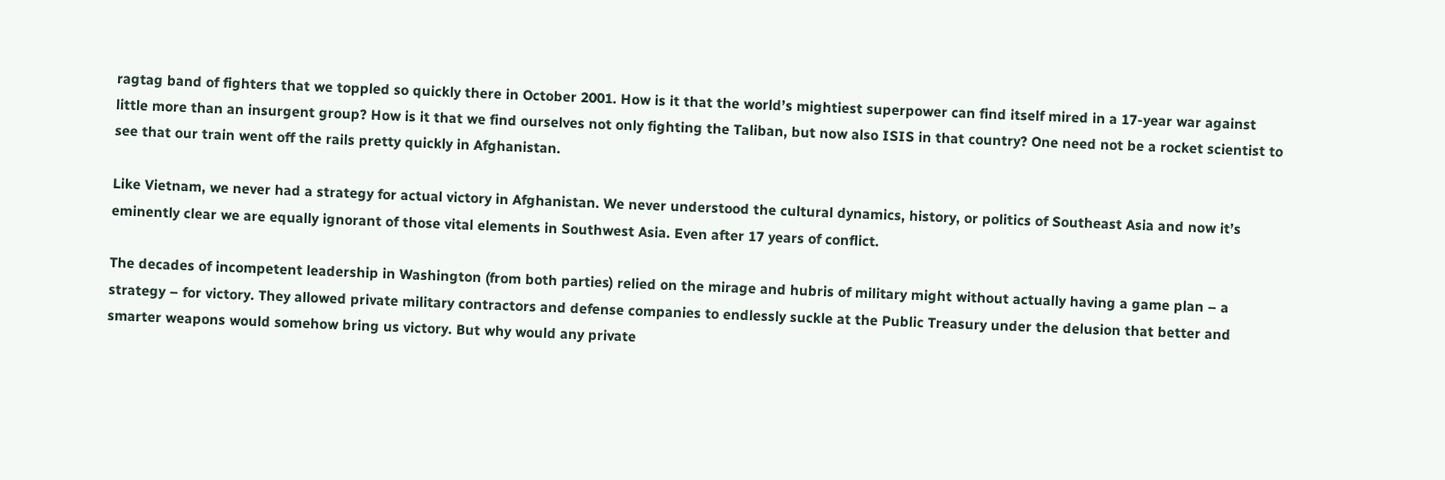ragtag band of fighters that we toppled so quickly there in October 2001. How is it that the world’s mightiest superpower can find itself mired in a 17-year war against little more than an insurgent group? How is it that we find ourselves not only fighting the Taliban, but now also ISIS in that country? One need not be a rocket scientist to see that our train went off the rails pretty quickly in Afghanistan.

Like Vietnam, we never had a strategy for actual victory in Afghanistan. We never understood the cultural dynamics, history, or politics of Southeast Asia and now it’s eminently clear we are equally ignorant of those vital elements in Southwest Asia. Even after 17 years of conflict.

The decades of incompetent leadership in Washington (from both parties) relied on the mirage and hubris of military might without actually having a game plan – a strategy – for victory. They allowed private military contractors and defense companies to endlessly suckle at the Public Treasury under the delusion that better and smarter weapons would somehow bring us victory. But why would any private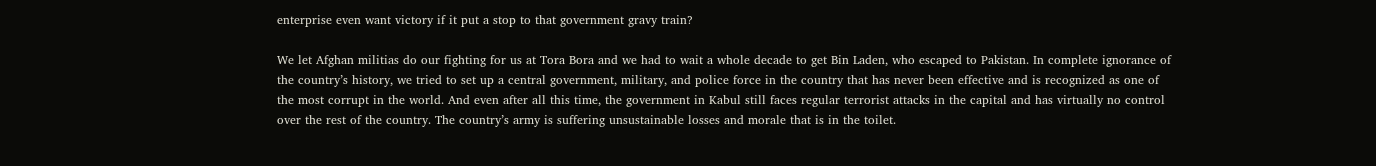enterprise even want victory if it put a stop to that government gravy train?

We let Afghan militias do our fighting for us at Tora Bora and we had to wait a whole decade to get Bin Laden, who escaped to Pakistan. In complete ignorance of the country’s history, we tried to set up a central government, military, and police force in the country that has never been effective and is recognized as one of the most corrupt in the world. And even after all this time, the government in Kabul still faces regular terrorist attacks in the capital and has virtually no control over the rest of the country. The country’s army is suffering unsustainable losses and morale that is in the toilet.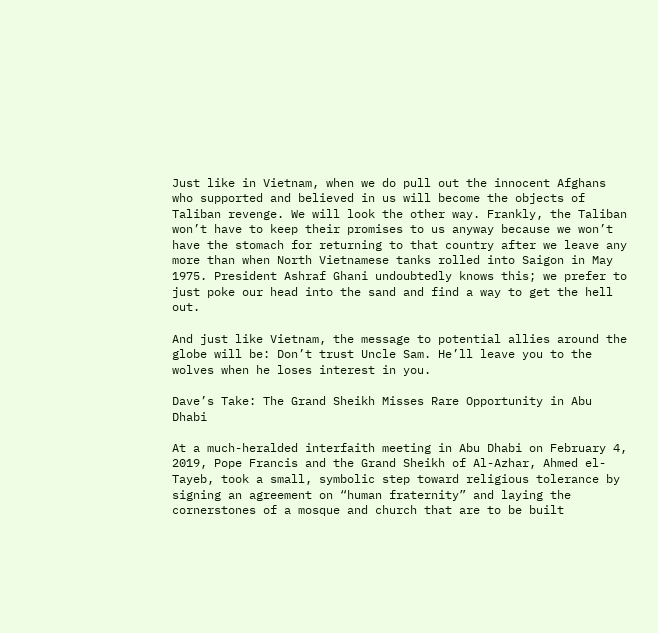Just like in Vietnam, when we do pull out the innocent Afghans who supported and believed in us will become the objects of Taliban revenge. We will look the other way. Frankly, the Taliban won’t have to keep their promises to us anyway because we won’t have the stomach for returning to that country after we leave any more than when North Vietnamese tanks rolled into Saigon in May 1975. President Ashraf Ghani undoubtedly knows this; we prefer to just poke our head into the sand and find a way to get the hell out.

And just like Vietnam, the message to potential allies around the globe will be: Don’t trust Uncle Sam. He’ll leave you to the wolves when he loses interest in you.

Dave’s Take: The Grand Sheikh Misses Rare Opportunity in Abu Dhabi

At a much-heralded interfaith meeting in Abu Dhabi on February 4, 2019, Pope Francis and the Grand Sheikh of Al-Azhar, Ahmed el-Tayeb, took a small, symbolic step toward religious tolerance by signing an agreement on “human fraternity” and laying the cornerstones of a mosque and church that are to be built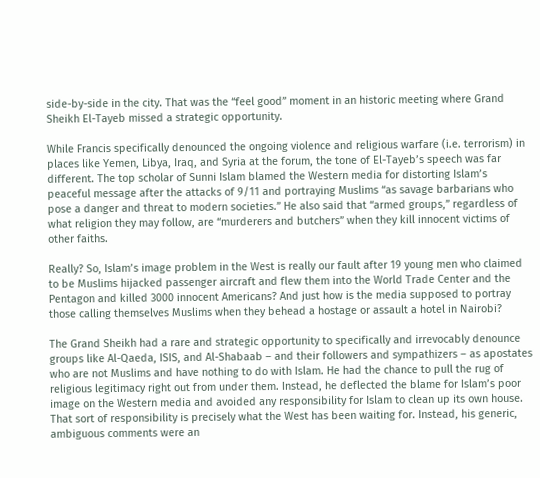side-by-side in the city. That was the “feel good” moment in an historic meeting where Grand Sheikh El-Tayeb missed a strategic opportunity.

While Francis specifically denounced the ongoing violence and religious warfare (i.e. terrorism) in places like Yemen, Libya, Iraq, and Syria at the forum, the tone of El-Tayeb’s speech was far different. The top scholar of Sunni Islam blamed the Western media for distorting Islam’s peaceful message after the attacks of 9/11 and portraying Muslims “as savage barbarians who pose a danger and threat to modern societies.” He also said that “armed groups,” regardless of what religion they may follow, are “murderers and butchers” when they kill innocent victims of other faiths.

Really? So, Islam’s image problem in the West is really our fault after 19 young men who claimed to be Muslims hijacked passenger aircraft and flew them into the World Trade Center and the Pentagon and killed 3000 innocent Americans? And just how is the media supposed to portray those calling themselves Muslims when they behead a hostage or assault a hotel in Nairobi?

The Grand Sheikh had a rare and strategic opportunity to specifically and irrevocably denounce groups like Al-Qaeda, ISIS, and Al-Shabaab – and their followers and sympathizers – as apostates who are not Muslims and have nothing to do with Islam. He had the chance to pull the rug of religious legitimacy right out from under them. Instead, he deflected the blame for Islam’s poor image on the Western media and avoided any responsibility for Islam to clean up its own house. That sort of responsibility is precisely what the West has been waiting for. Instead, his generic, ambiguous comments were an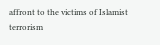affront to the victims of Islamist terrorism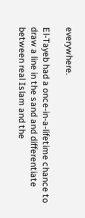everywhere.

El-Tayeb had a once-in-a-lifetime chance to draw a line in the sand and differentiate between real Islam and the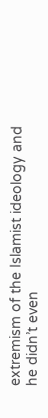extremism of the Islamist ideology and he didn’t even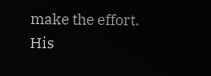make the effort. His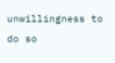unwillingness to do so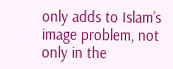only adds to Islam’s image problem, not only in the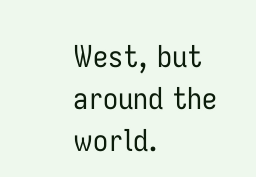West, but around the world.